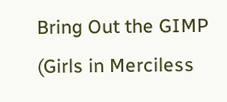Bring Out the GIMP (Girls in Merciless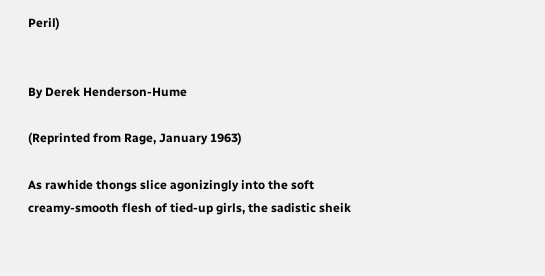Peril)


By Derek Henderson-Hume

(Reprinted from Rage, January 1963)

As rawhide thongs slice agonizingly into the soft creamy-smooth flesh of tied-up girls, the sadistic sheik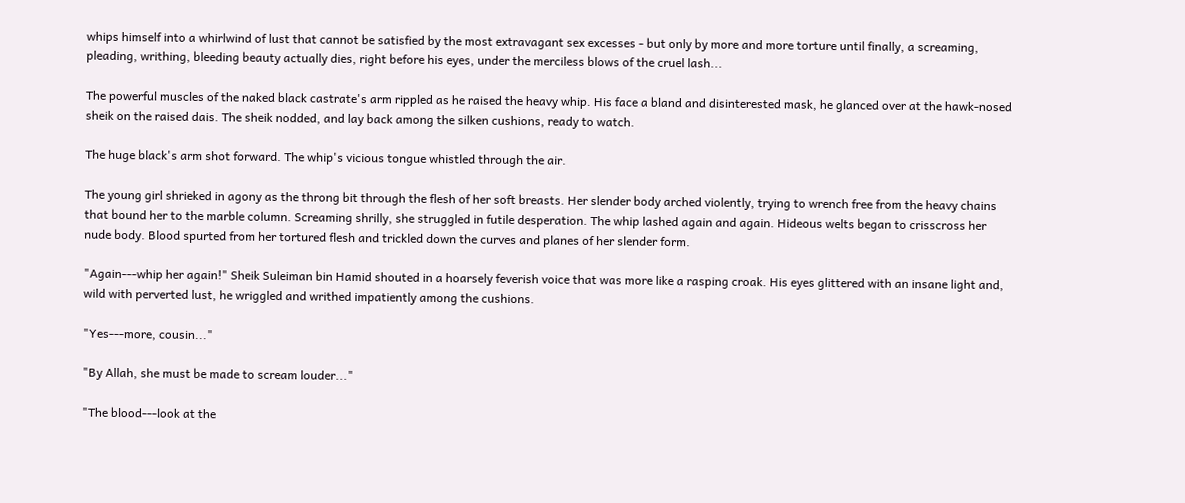whips himself into a whirlwind of lust that cannot be satisfied by the most extravagant sex excesses - but only by more and more torture until finally, a screaming, pleading, writhing, bleeding beauty actually dies, right before his eyes, under the merciless blows of the cruel lash...

The powerful muscles of the naked black castrate's arm rippled as he raised the heavy whip. His face a bland and disinterested mask, he glanced over at the hawk-nosed sheik on the raised dais. The sheik nodded, and lay back among the silken cushions, ready to watch.

The huge black's arm shot forward. The whip's vicious tongue whistled through the air.

The young girl shrieked in agony as the throng bit through the flesh of her soft breasts. Her slender body arched violently, trying to wrench free from the heavy chains that bound her to the marble column. Screaming shrilly, she struggled in futile desperation. The whip lashed again and again. Hideous welts began to crisscross her nude body. Blood spurted from her tortured flesh and trickled down the curves and planes of her slender form.

"Again---whip her again!" Sheik Suleiman bin Hamid shouted in a hoarsely feverish voice that was more like a rasping croak. His eyes glittered with an insane light and, wild with perverted lust, he wriggled and writhed impatiently among the cushions.

"Yes---more, cousin..."

"By Allah, she must be made to scream louder..."

"The blood---look at the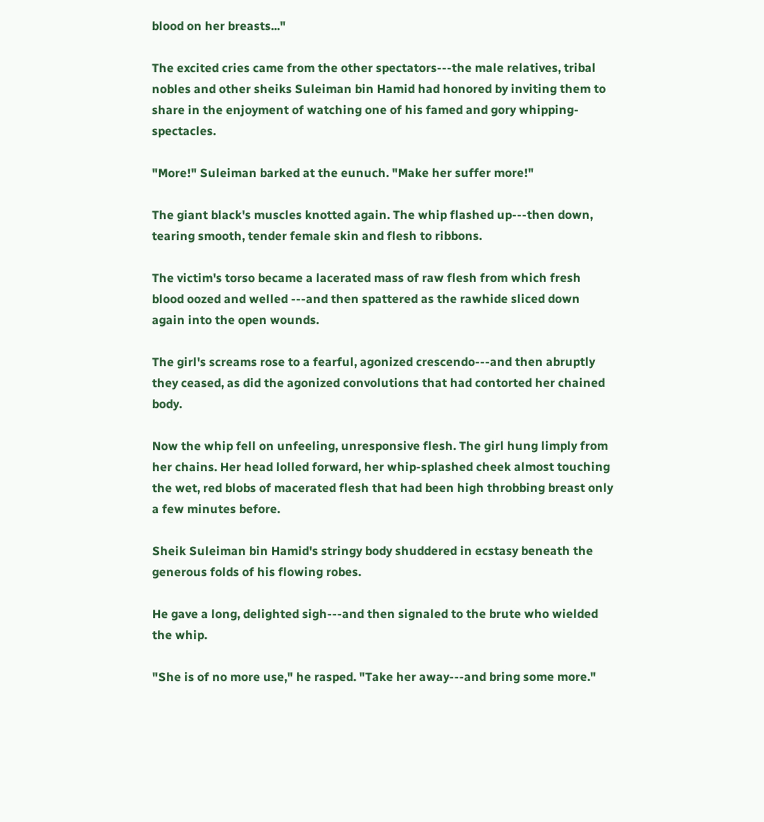blood on her breasts..."

The excited cries came from the other spectators---the male relatives, tribal nobles and other sheiks Suleiman bin Hamid had honored by inviting them to share in the enjoyment of watching one of his famed and gory whipping-spectacles.

"More!" Suleiman barked at the eunuch. "Make her suffer more!"

The giant black's muscles knotted again. The whip flashed up---then down, tearing smooth, tender female skin and flesh to ribbons.

The victim's torso became a lacerated mass of raw flesh from which fresh blood oozed and welled ---and then spattered as the rawhide sliced down again into the open wounds.

The girl's screams rose to a fearful, agonized crescendo---and then abruptly they ceased, as did the agonized convolutions that had contorted her chained body.

Now the whip fell on unfeeling, unresponsive flesh. The girl hung limply from her chains. Her head lolled forward, her whip-splashed cheek almost touching the wet, red blobs of macerated flesh that had been high throbbing breast only a few minutes before.

Sheik Suleiman bin Hamid's stringy body shuddered in ecstasy beneath the generous folds of his flowing robes.

He gave a long, delighted sigh---and then signaled to the brute who wielded the whip.

"She is of no more use," he rasped. "Take her away---and bring some more."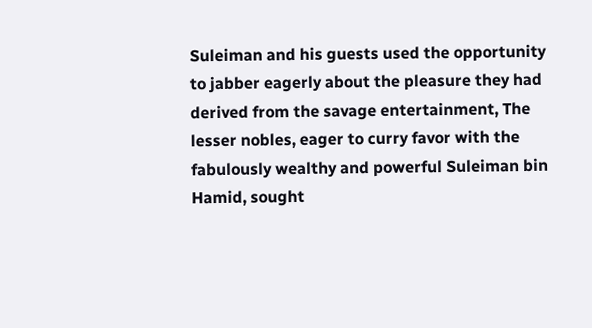Suleiman and his guests used the opportunity to jabber eagerly about the pleasure they had derived from the savage entertainment, The lesser nobles, eager to curry favor with the fabulously wealthy and powerful Suleiman bin Hamid, sought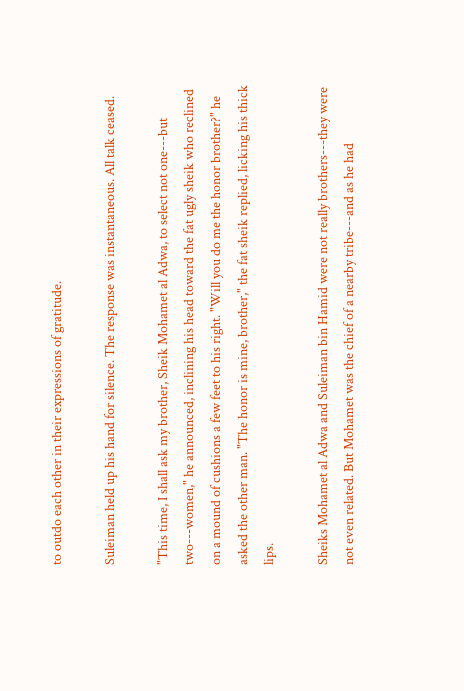to outdo each other in their expressions of gratitude.

Suleiman held up his hand for silence. The response was instantaneous. All talk ceased.

"This time, I shall ask my brother, Sheik Mohamet al Adwa, to select not one---but two---women," he announced, inclining his head toward the fat ugly sheik who reclined on a mound of cushions a few feet to his right. "Will you do me the honor brother?" he asked the other man. "The honor is mine, brother," the fat sheik replied, licking his thick lips.

Sheiks Mohamet al Adwa and Suleiman bin Hamid were not really brothers---they were not even related. But Mohamet was the chief of a nearby tribe---and as he had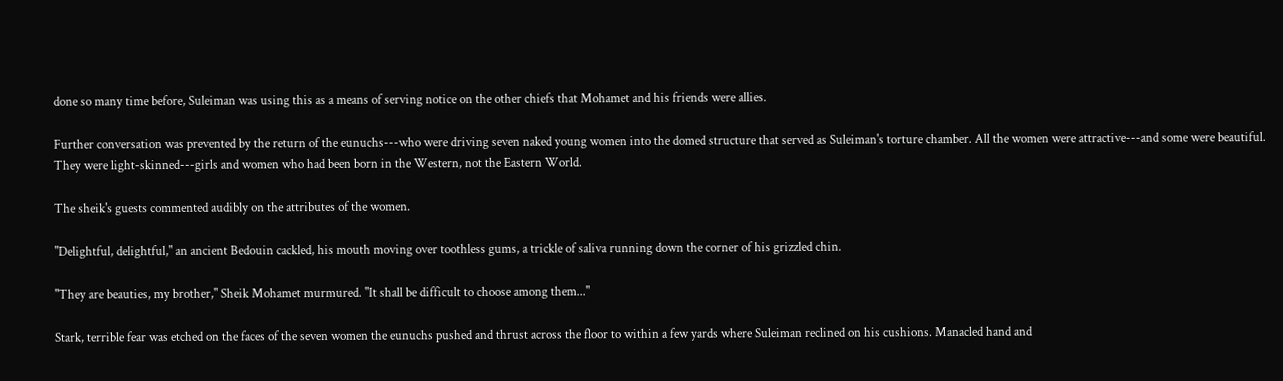done so many time before, Suleiman was using this as a means of serving notice on the other chiefs that Mohamet and his friends were allies.

Further conversation was prevented by the return of the eunuchs---who were driving seven naked young women into the domed structure that served as Suleiman's torture chamber. All the women were attractive---and some were beautiful. They were light-skinned---girls and women who had been born in the Western, not the Eastern World.

The sheik's guests commented audibly on the attributes of the women.

"Delightful, delightful," an ancient Bedouin cackled, his mouth moving over toothless gums, a trickle of saliva running down the corner of his grizzled chin.

"They are beauties, my brother," Sheik Mohamet murmured. "It shall be difficult to choose among them..."

Stark, terrible fear was etched on the faces of the seven women the eunuchs pushed and thrust across the floor to within a few yards where Suleiman reclined on his cushions. Manacled hand and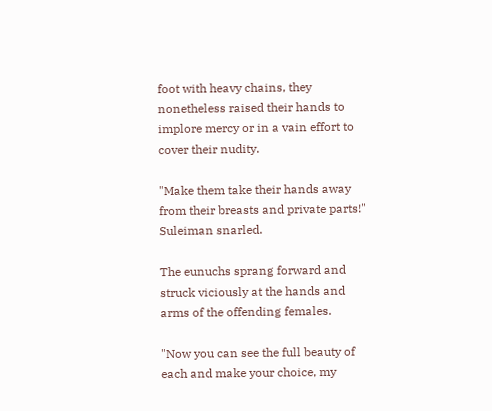foot with heavy chains, they nonetheless raised their hands to implore mercy or in a vain effort to cover their nudity.

"Make them take their hands away from their breasts and private parts!" Suleiman snarled.

The eunuchs sprang forward and struck viciously at the hands and arms of the offending females.

"Now you can see the full beauty of each and make your choice, my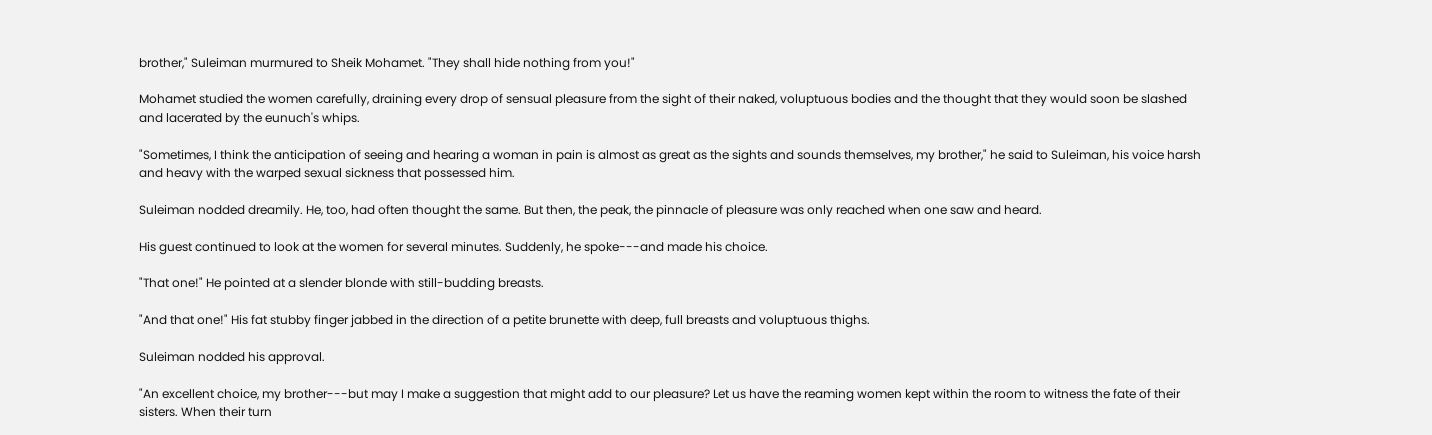brother," Suleiman murmured to Sheik Mohamet. "They shall hide nothing from you!"

Mohamet studied the women carefully, draining every drop of sensual pleasure from the sight of their naked, voluptuous bodies and the thought that they would soon be slashed and lacerated by the eunuch's whips.

"Sometimes, I think the anticipation of seeing and hearing a woman in pain is almost as great as the sights and sounds themselves, my brother," he said to Suleiman, his voice harsh and heavy with the warped sexual sickness that possessed him.

Suleiman nodded dreamily. He, too, had often thought the same. But then, the peak, the pinnacle of pleasure was only reached when one saw and heard.

His guest continued to look at the women for several minutes. Suddenly, he spoke---and made his choice.

"That one!" He pointed at a slender blonde with still-budding breasts.

"And that one!" His fat stubby finger jabbed in the direction of a petite brunette with deep, full breasts and voluptuous thighs.

Suleiman nodded his approval.

"An excellent choice, my brother---but may I make a suggestion that might add to our pleasure? Let us have the reaming women kept within the room to witness the fate of their sisters. When their turn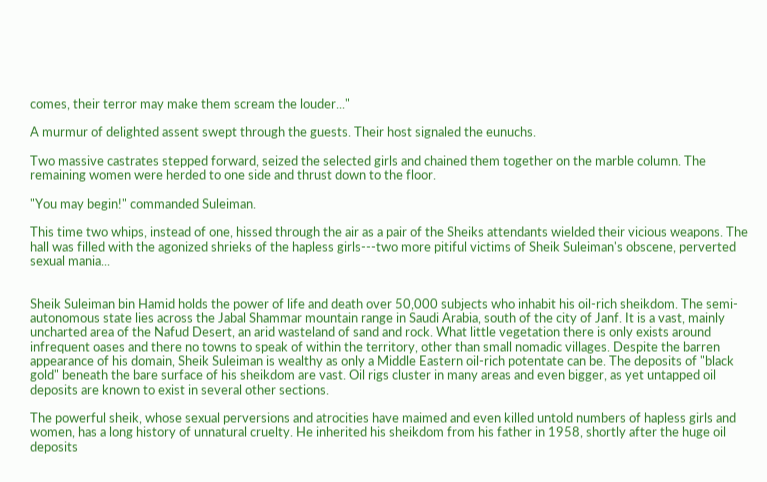comes, their terror may make them scream the louder..."

A murmur of delighted assent swept through the guests. Their host signaled the eunuchs.

Two massive castrates stepped forward, seized the selected girls and chained them together on the marble column. The remaining women were herded to one side and thrust down to the floor.

"You may begin!" commanded Suleiman.

This time two whips, instead of one, hissed through the air as a pair of the Sheiks attendants wielded their vicious weapons. The hall was filled with the agonized shrieks of the hapless girls---two more pitiful victims of Sheik Suleiman's obscene, perverted sexual mania...


Sheik Suleiman bin Hamid holds the power of life and death over 50,000 subjects who inhabit his oil-rich sheikdom. The semi-autonomous state lies across the Jabal Shammar mountain range in Saudi Arabia, south of the city of Janf. It is a vast, mainly uncharted area of the Nafud Desert, an arid wasteland of sand and rock. What little vegetation there is only exists around infrequent oases and there no towns to speak of within the territory, other than small nomadic villages. Despite the barren appearance of his domain, Sheik Suleiman is wealthy as only a Middle Eastern oil-rich potentate can be. The deposits of "black gold" beneath the bare surface of his sheikdom are vast. Oil rigs cluster in many areas and even bigger, as yet untapped oil deposits are known to exist in several other sections.

The powerful sheik, whose sexual perversions and atrocities have maimed and even killed untold numbers of hapless girls and women, has a long history of unnatural cruelty. He inherited his sheikdom from his father in 1958, shortly after the huge oil deposits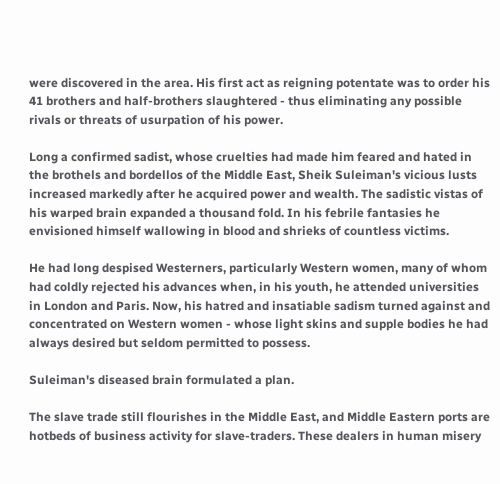were discovered in the area. His first act as reigning potentate was to order his 41 brothers and half-brothers slaughtered - thus eliminating any possible rivals or threats of usurpation of his power.

Long a confirmed sadist, whose cruelties had made him feared and hated in the brothels and bordellos of the Middle East, Sheik Suleiman's vicious lusts increased markedly after he acquired power and wealth. The sadistic vistas of his warped brain expanded a thousand fold. In his febrile fantasies he envisioned himself wallowing in blood and shrieks of countless victims.

He had long despised Westerners, particularly Western women, many of whom had coldly rejected his advances when, in his youth, he attended universities in London and Paris. Now, his hatred and insatiable sadism turned against and concentrated on Western women - whose light skins and supple bodies he had always desired but seldom permitted to possess.

Suleiman's diseased brain formulated a plan.

The slave trade still flourishes in the Middle East, and Middle Eastern ports are hotbeds of business activity for slave-traders. These dealers in human misery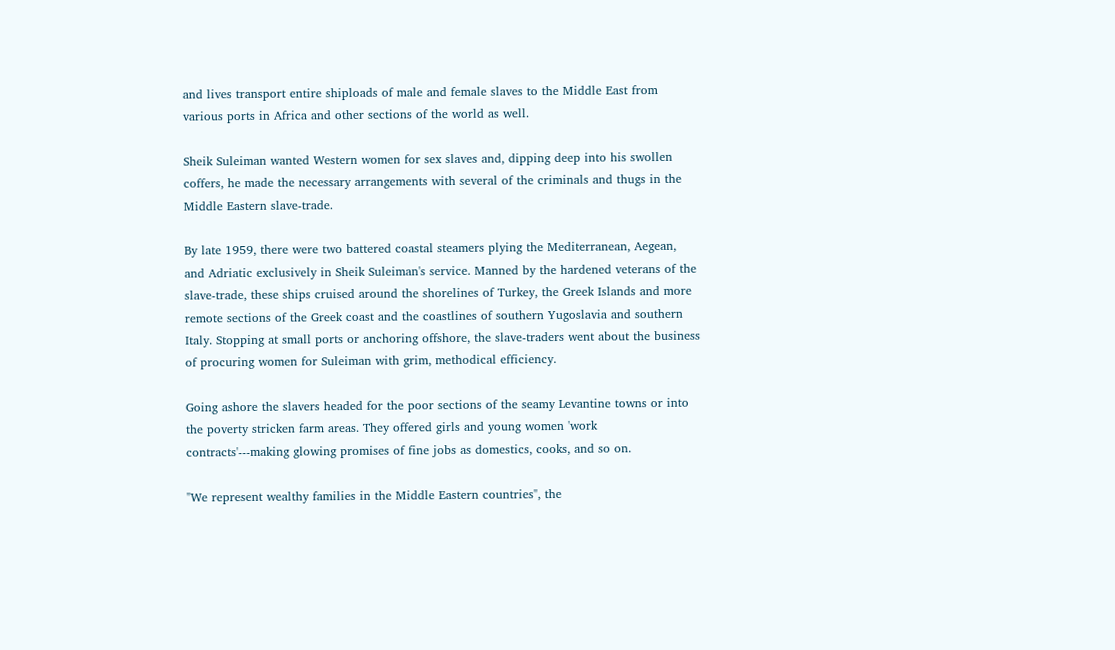and lives transport entire shiploads of male and female slaves to the Middle East from various ports in Africa and other sections of the world as well.

Sheik Suleiman wanted Western women for sex slaves and, dipping deep into his swollen coffers, he made the necessary arrangements with several of the criminals and thugs in the Middle Eastern slave-trade.

By late 1959, there were two battered coastal steamers plying the Mediterranean, Aegean, and Adriatic exclusively in Sheik Suleiman's service. Manned by the hardened veterans of the slave-trade, these ships cruised around the shorelines of Turkey, the Greek Islands and more remote sections of the Greek coast and the coastlines of southern Yugoslavia and southern Italy. Stopping at small ports or anchoring offshore, the slave-traders went about the business of procuring women for Suleiman with grim, methodical efficiency.

Going ashore the slavers headed for the poor sections of the seamy Levantine towns or into the poverty stricken farm areas. They offered girls and young women 'work contracts'---making glowing promises of fine jobs as domestics, cooks, and so on.

"We represent wealthy families in the Middle Eastern countries", the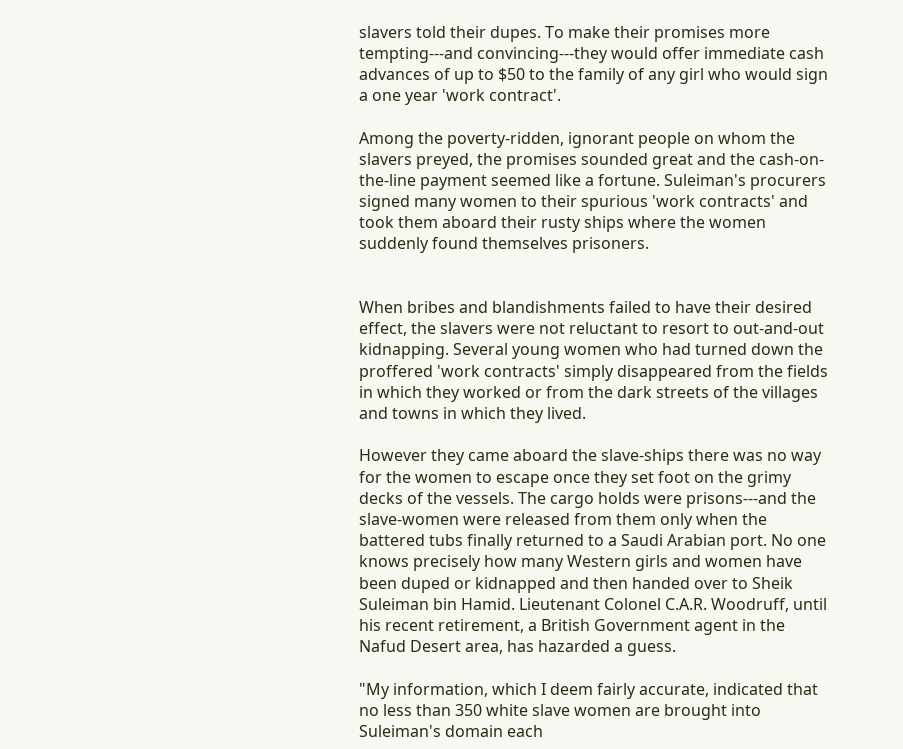slavers told their dupes. To make their promises more tempting---and convincing---they would offer immediate cash advances of up to $50 to the family of any girl who would sign a one year 'work contract'.

Among the poverty-ridden, ignorant people on whom the slavers preyed, the promises sounded great and the cash-on-the-line payment seemed like a fortune. Suleiman's procurers signed many women to their spurious 'work contracts' and took them aboard their rusty ships where the women suddenly found themselves prisoners.


When bribes and blandishments failed to have their desired effect, the slavers were not reluctant to resort to out-and-out kidnapping. Several young women who had turned down the proffered 'work contracts' simply disappeared from the fields in which they worked or from the dark streets of the villages and towns in which they lived.

However they came aboard the slave-ships there was no way for the women to escape once they set foot on the grimy decks of the vessels. The cargo holds were prisons---and the slave-women were released from them only when the battered tubs finally returned to a Saudi Arabian port. No one knows precisely how many Western girls and women have been duped or kidnapped and then handed over to Sheik Suleiman bin Hamid. Lieutenant Colonel C.A.R. Woodruff, until his recent retirement, a British Government agent in the Nafud Desert area, has hazarded a guess.

"My information, which I deem fairly accurate, indicated that no less than 350 white slave women are brought into Suleiman's domain each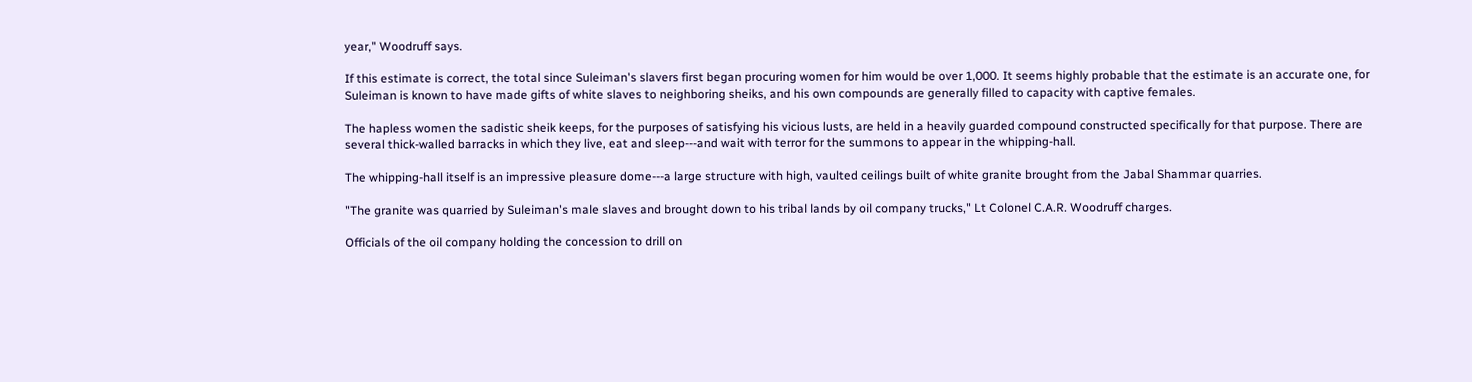year," Woodruff says.

If this estimate is correct, the total since Suleiman's slavers first began procuring women for him would be over 1,000. It seems highly probable that the estimate is an accurate one, for Suleiman is known to have made gifts of white slaves to neighboring sheiks, and his own compounds are generally filled to capacity with captive females.

The hapless women the sadistic sheik keeps, for the purposes of satisfying his vicious lusts, are held in a heavily guarded compound constructed specifically for that purpose. There are several thick-walled barracks in which they live, eat and sleep---and wait with terror for the summons to appear in the whipping-hall.

The whipping-hall itself is an impressive pleasure dome---a large structure with high, vaulted ceilings built of white granite brought from the Jabal Shammar quarries.

"The granite was quarried by Suleiman's male slaves and brought down to his tribal lands by oil company trucks," Lt Colonel C.A.R. Woodruff charges.

Officials of the oil company holding the concession to drill on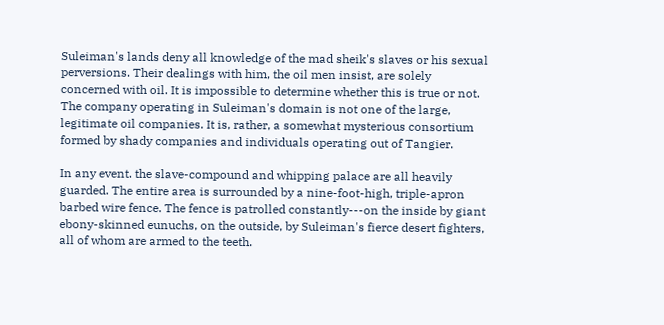Suleiman's lands deny all knowledge of the mad sheik's slaves or his sexual perversions. Their dealings with him, the oil men insist, are solely concerned with oil. It is impossible to determine whether this is true or not. The company operating in Suleiman's domain is not one of the large, legitimate oil companies. It is, rather, a somewhat mysterious consortium formed by shady companies and individuals operating out of Tangier.

In any event. the slave-compound and whipping palace are all heavily guarded. The entire area is surrounded by a nine-foot-high, triple-apron barbed wire fence. The fence is patrolled constantly---on the inside by giant ebony-skinned eunuchs, on the outside, by Suleiman's fierce desert fighters, all of whom are armed to the teeth.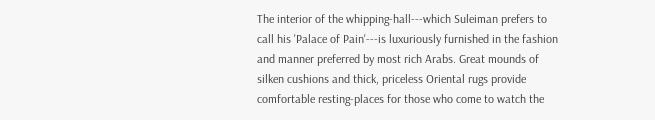The interior of the whipping-hall---which Suleiman prefers to call his 'Palace of Pain'---is luxuriously furnished in the fashion and manner preferred by most rich Arabs. Great mounds of silken cushions and thick, priceless Oriental rugs provide comfortable resting-places for those who come to watch the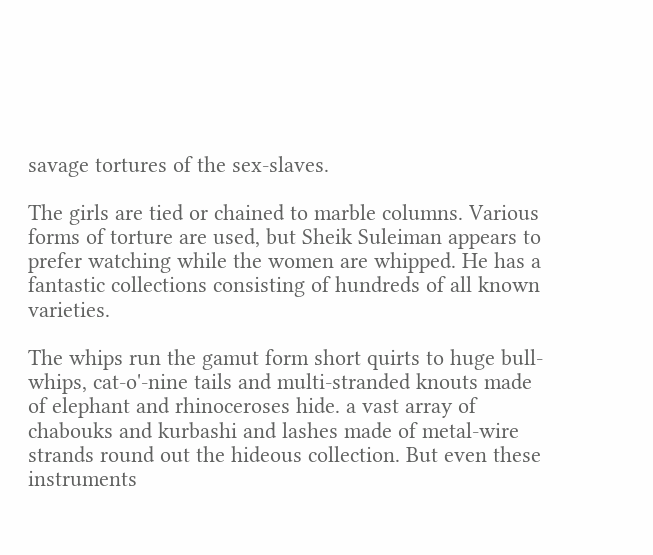savage tortures of the sex-slaves.

The girls are tied or chained to marble columns. Various forms of torture are used, but Sheik Suleiman appears to prefer watching while the women are whipped. He has a fantastic collections consisting of hundreds of all known varieties.

The whips run the gamut form short quirts to huge bull-whips, cat-o'-nine tails and multi-stranded knouts made of elephant and rhinoceroses hide. a vast array of chabouks and kurbashi and lashes made of metal-wire strands round out the hideous collection. But even these instruments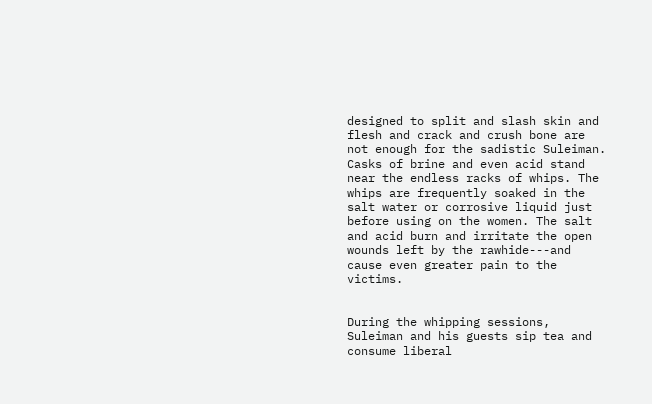designed to split and slash skin and flesh and crack and crush bone are not enough for the sadistic Suleiman. Casks of brine and even acid stand near the endless racks of whips. The whips are frequently soaked in the salt water or corrosive liquid just before using on the women. The salt and acid burn and irritate the open wounds left by the rawhide---and cause even greater pain to the victims.


During the whipping sessions, Suleiman and his guests sip tea and consume liberal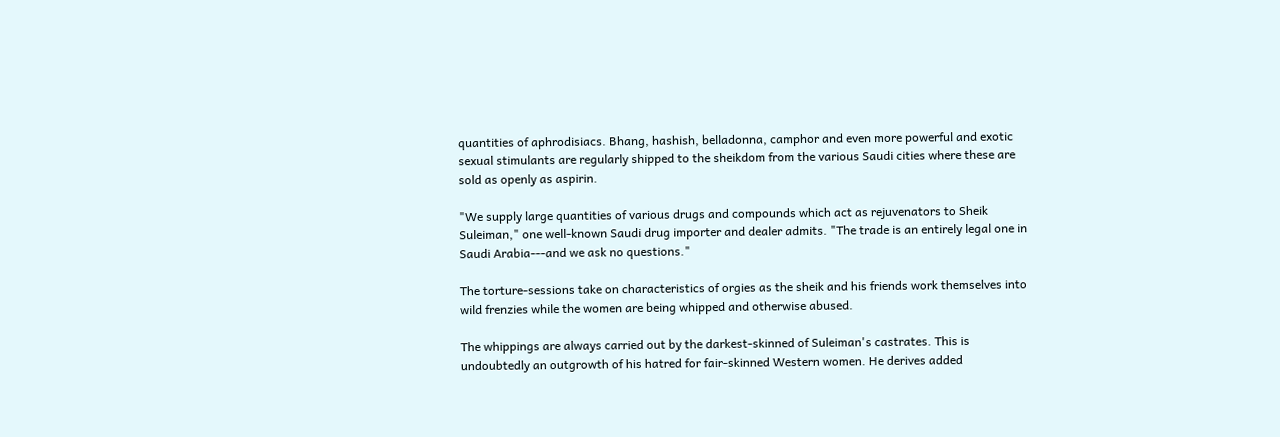quantities of aphrodisiacs. Bhang, hashish, belladonna, camphor and even more powerful and exotic sexual stimulants are regularly shipped to the sheikdom from the various Saudi cities where these are sold as openly as aspirin.

"We supply large quantities of various drugs and compounds which act as rejuvenators to Sheik Suleiman," one well-known Saudi drug importer and dealer admits. "The trade is an entirely legal one in Saudi Arabia---and we ask no questions."

The torture-sessions take on characteristics of orgies as the sheik and his friends work themselves into wild frenzies while the women are being whipped and otherwise abused.

The whippings are always carried out by the darkest-skinned of Suleiman's castrates. This is undoubtedly an outgrowth of his hatred for fair-skinned Western women. He derives added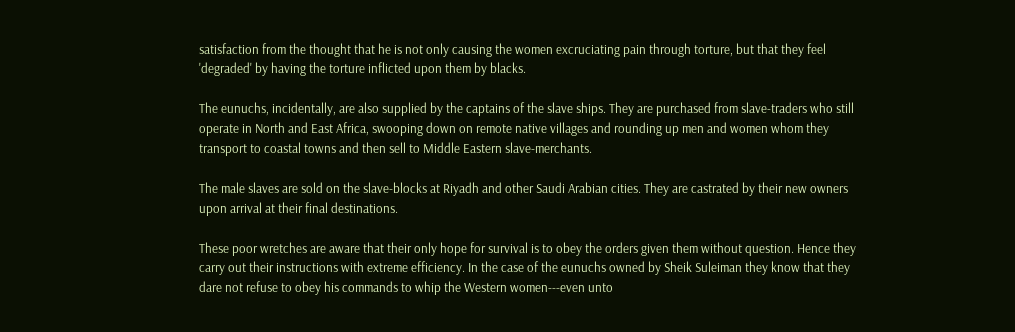satisfaction from the thought that he is not only causing the women excruciating pain through torture, but that they feel 'degraded' by having the torture inflicted upon them by blacks.

The eunuchs, incidentally, are also supplied by the captains of the slave ships. They are purchased from slave-traders who still operate in North and East Africa, swooping down on remote native villages and rounding up men and women whom they transport to coastal towns and then sell to Middle Eastern slave-merchants.

The male slaves are sold on the slave-blocks at Riyadh and other Saudi Arabian cities. They are castrated by their new owners upon arrival at their final destinations.

These poor wretches are aware that their only hope for survival is to obey the orders given them without question. Hence they carry out their instructions with extreme efficiency. In the case of the eunuchs owned by Sheik Suleiman they know that they dare not refuse to obey his commands to whip the Western women---even unto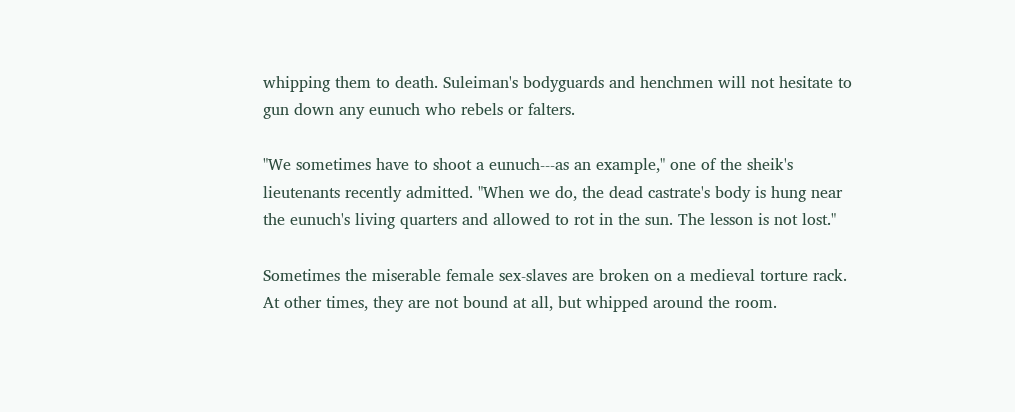whipping them to death. Suleiman's bodyguards and henchmen will not hesitate to gun down any eunuch who rebels or falters.

"We sometimes have to shoot a eunuch---as an example," one of the sheik's lieutenants recently admitted. "When we do, the dead castrate's body is hung near the eunuch's living quarters and allowed to rot in the sun. The lesson is not lost."

Sometimes the miserable female sex-slaves are broken on a medieval torture rack. At other times, they are not bound at all, but whipped around the room.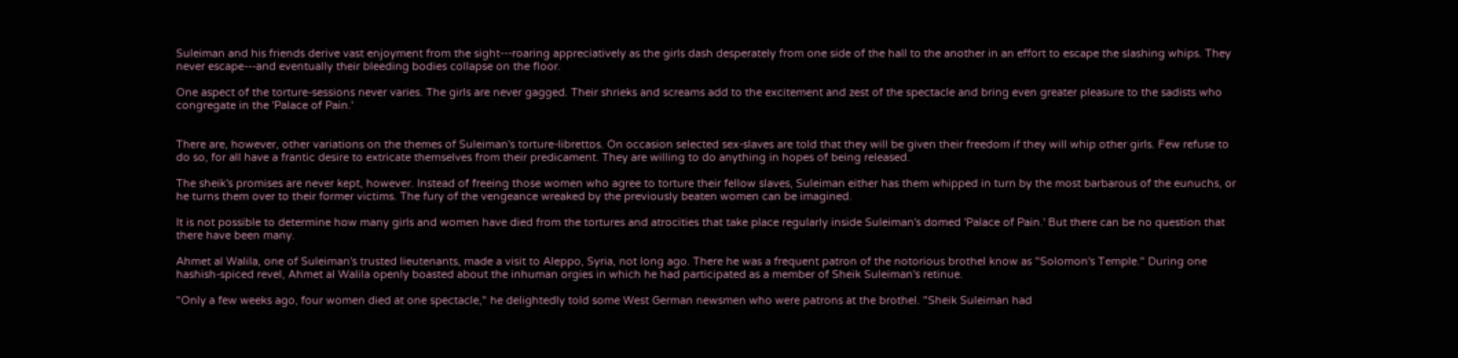Suleiman and his friends derive vast enjoyment from the sight---roaring appreciatively as the girls dash desperately from one side of the hall to the another in an effort to escape the slashing whips. They never escape---and eventually their bleeding bodies collapse on the floor.

One aspect of the torture-sessions never varies. The girls are never gagged. Their shrieks and screams add to the excitement and zest of the spectacle and bring even greater pleasure to the sadists who congregate in the 'Palace of Pain.'


There are, however, other variations on the themes of Suleiman's torture-librettos. On occasion selected sex-slaves are told that they will be given their freedom if they will whip other girls. Few refuse to do so, for all have a frantic desire to extricate themselves from their predicament. They are willing to do anything in hopes of being released.

The sheik's promises are never kept, however. Instead of freeing those women who agree to torture their fellow slaves, Suleiman either has them whipped in turn by the most barbarous of the eunuchs, or he turns them over to their former victims. The fury of the vengeance wreaked by the previously beaten women can be imagined.

It is not possible to determine how many girls and women have died from the tortures and atrocities that take place regularly inside Suleiman's domed 'Palace of Pain.' But there can be no question that there have been many.

Ahmet al Walila, one of Suleiman's trusted lieutenants, made a visit to Aleppo, Syria, not long ago. There he was a frequent patron of the notorious brothel know as "Solomon's Temple." During one hashish-spiced revel, Ahmet al Walila openly boasted about the inhuman orgies in which he had participated as a member of Sheik Suleiman's retinue.

"Only a few weeks ago, four women died at one spectacle," he delightedly told some West German newsmen who were patrons at the brothel. "Sheik Suleiman had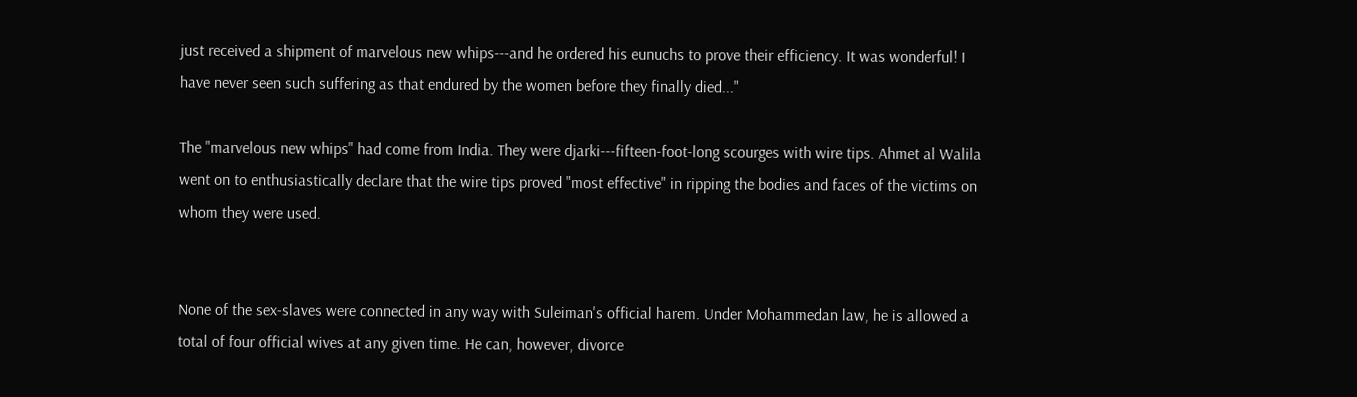just received a shipment of marvelous new whips---and he ordered his eunuchs to prove their efficiency. It was wonderful! I have never seen such suffering as that endured by the women before they finally died..."

The "marvelous new whips" had come from India. They were djarki---fifteen-foot-long scourges with wire tips. Ahmet al Walila went on to enthusiastically declare that the wire tips proved "most effective" in ripping the bodies and faces of the victims on whom they were used.


None of the sex-slaves were connected in any way with Suleiman's official harem. Under Mohammedan law, he is allowed a total of four official wives at any given time. He can, however, divorce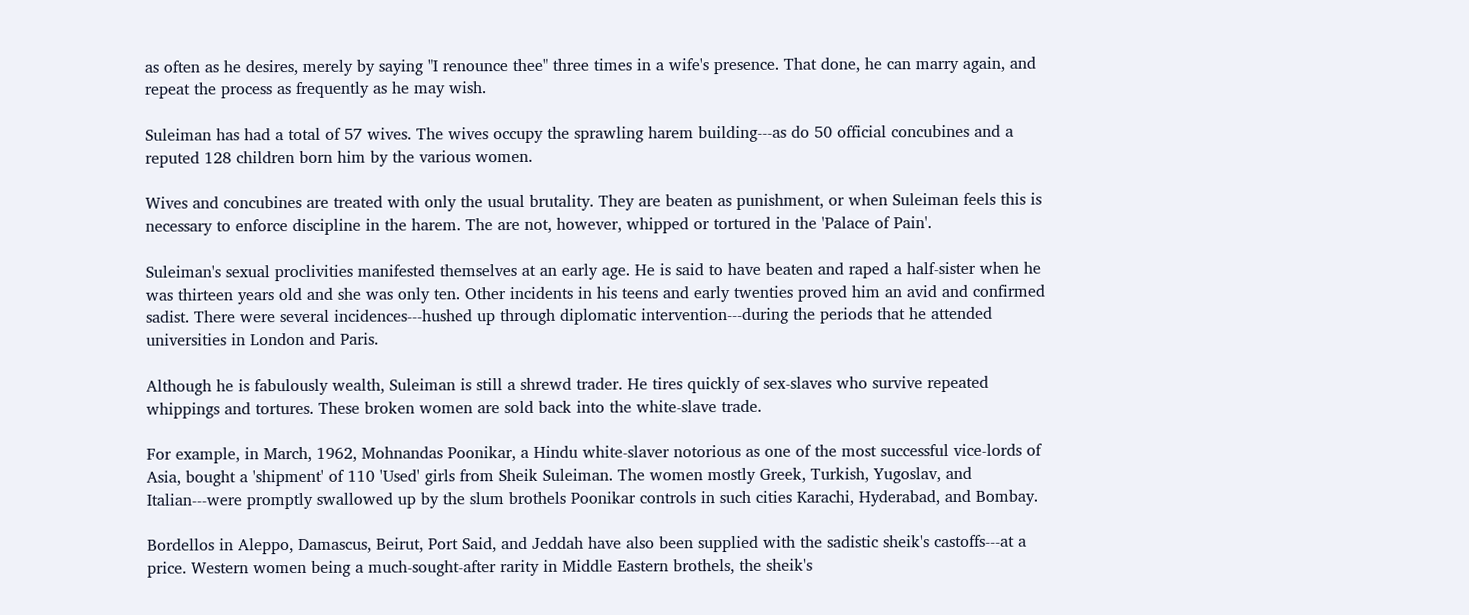as often as he desires, merely by saying "I renounce thee" three times in a wife's presence. That done, he can marry again, and repeat the process as frequently as he may wish.

Suleiman has had a total of 57 wives. The wives occupy the sprawling harem building---as do 50 official concubines and a reputed 128 children born him by the various women.

Wives and concubines are treated with only the usual brutality. They are beaten as punishment, or when Suleiman feels this is necessary to enforce discipline in the harem. The are not, however, whipped or tortured in the 'Palace of Pain'.

Suleiman's sexual proclivities manifested themselves at an early age. He is said to have beaten and raped a half-sister when he was thirteen years old and she was only ten. Other incidents in his teens and early twenties proved him an avid and confirmed sadist. There were several incidences---hushed up through diplomatic intervention---during the periods that he attended universities in London and Paris.

Although he is fabulously wealth, Suleiman is still a shrewd trader. He tires quickly of sex-slaves who survive repeated whippings and tortures. These broken women are sold back into the white-slave trade.

For example, in March, 1962, Mohnandas Poonikar, a Hindu white-slaver notorious as one of the most successful vice-lords of Asia, bought a 'shipment' of 110 'Used' girls from Sheik Suleiman. The women mostly Greek, Turkish, Yugoslav, and Italian---were promptly swallowed up by the slum brothels Poonikar controls in such cities Karachi, Hyderabad, and Bombay.

Bordellos in Aleppo, Damascus, Beirut, Port Said, and Jeddah have also been supplied with the sadistic sheik's castoffs---at a price. Western women being a much-sought-after rarity in Middle Eastern brothels, the sheik's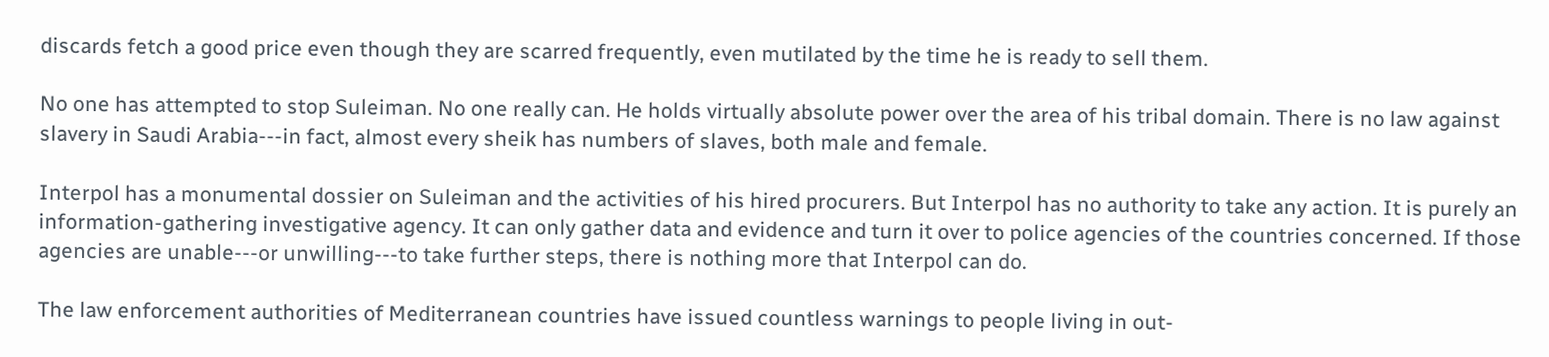discards fetch a good price even though they are scarred frequently, even mutilated by the time he is ready to sell them.

No one has attempted to stop Suleiman. No one really can. He holds virtually absolute power over the area of his tribal domain. There is no law against slavery in Saudi Arabia---in fact, almost every sheik has numbers of slaves, both male and female.

Interpol has a monumental dossier on Suleiman and the activities of his hired procurers. But Interpol has no authority to take any action. It is purely an information-gathering investigative agency. It can only gather data and evidence and turn it over to police agencies of the countries concerned. If those agencies are unable---or unwilling---to take further steps, there is nothing more that Interpol can do.

The law enforcement authorities of Mediterranean countries have issued countless warnings to people living in out-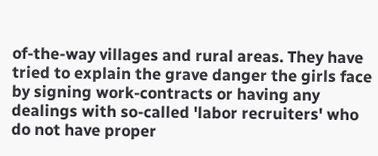of-the-way villages and rural areas. They have tried to explain the grave danger the girls face by signing work-contracts or having any dealings with so-called 'labor recruiters' who do not have proper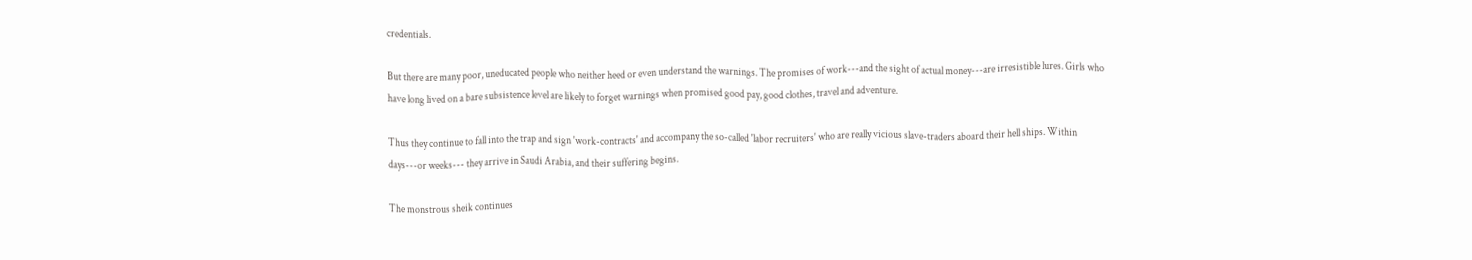credentials.

But there are many poor, uneducated people who neither heed or even understand the warnings. The promises of work---and the sight of actual money---are irresistible lures. Girls who have long lived on a bare subsistence level are likely to forget warnings when promised good pay, good clothes, travel and adventure.

Thus they continue to fall into the trap and sign 'work-contracts' and accompany the so-called 'labor recruiters' who are really vicious slave-traders aboard their hell ships. Within days---or weeks--- they arrive in Saudi Arabia, and their suffering begins.

The monstrous sheik continues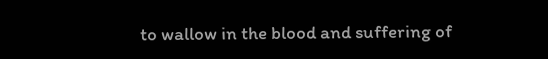to wallow in the blood and suffering of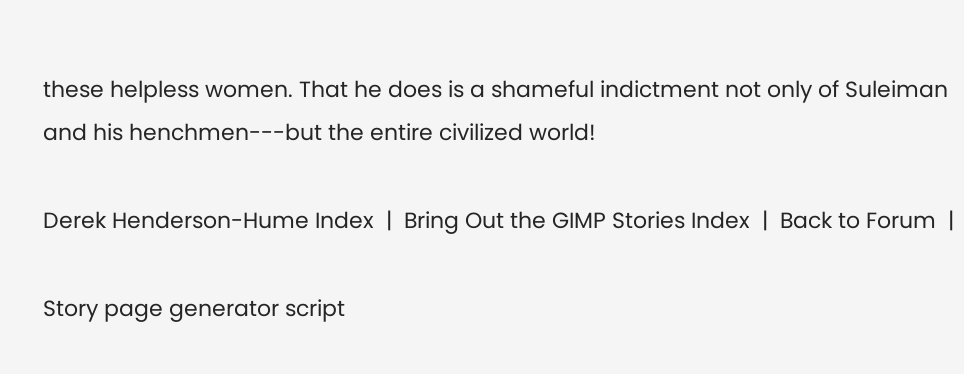these helpless women. That he does is a shameful indictment not only of Suleiman and his henchmen---but the entire civilized world!

Derek Henderson-Hume Index  |  Bring Out the GIMP Stories Index  |  Back to Forum  |

Story page generator script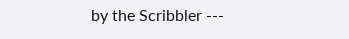by the Scribbler ---